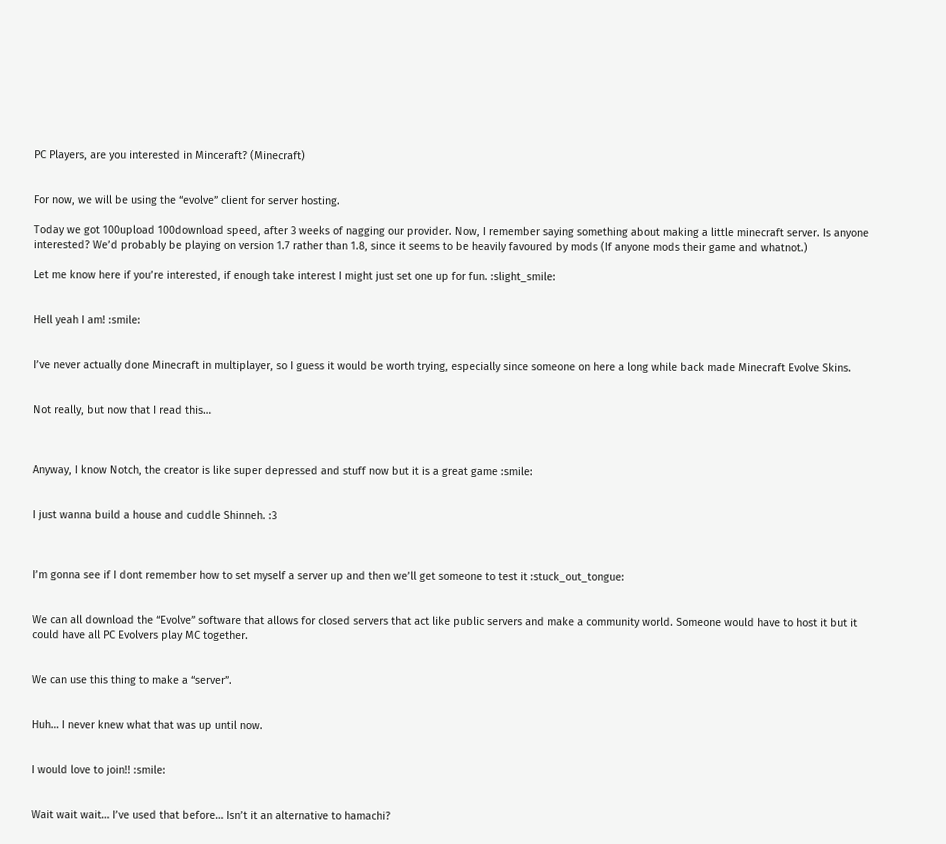PC Players, are you interested in Minceraft? (Minecraft)


For now, we will be using the “evolve” client for server hosting.

Today we got 100upload 100download speed, after 3 weeks of nagging our provider. Now, I remember saying something about making a little minecraft server. Is anyone interested? We’d probably be playing on version 1.7 rather than 1.8, since it seems to be heavily favoured by mods (If anyone mods their game and whatnot.)

Let me know here if you’re interested, if enough take interest I might just set one up for fun. :slight_smile:


Hell yeah I am! :smile:


I’ve never actually done Minecraft in multiplayer, so I guess it would be worth trying, especially since someone on here a long while back made Minecraft Evolve Skins.


Not really, but now that I read this…



Anyway, I know Notch, the creator is like super depressed and stuff now but it is a great game :smile:


I just wanna build a house and cuddle Shinneh. :3



I’m gonna see if I dont remember how to set myself a server up and then we’ll get someone to test it :stuck_out_tongue:


We can all download the “Evolve” software that allows for closed servers that act like public servers and make a community world. Someone would have to host it but it could have all PC Evolvers play MC together.


We can use this thing to make a “server”.


Huh… I never knew what that was up until now.


I would love to join!! :smile:


Wait wait wait… I’ve used that before… Isn’t it an alternative to hamachi?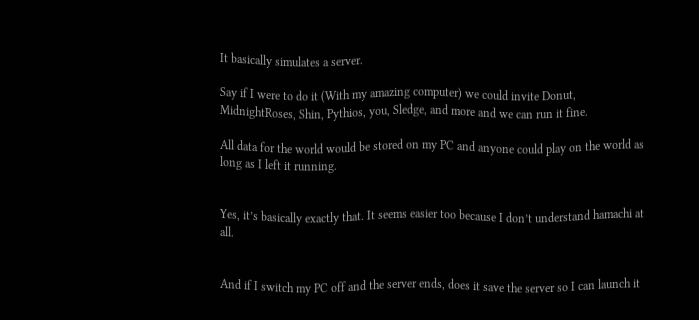It basically simulates a server.

Say if I were to do it (With my amazing computer) we could invite Donut, MidnightRoses, Shin, Pythios, you, Sledge, and more and we can run it fine.

All data for the world would be stored on my PC and anyone could play on the world as long as I left it running.


Yes, it’s basically exactly that. It seems easier too because I don’t understand hamachi at all.


And if I switch my PC off and the server ends, does it save the server so I can launch it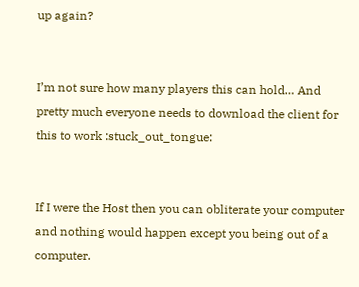up again?


I’m not sure how many players this can hold… And pretty much everyone needs to download the client for this to work :stuck_out_tongue:


If I were the Host then you can obliterate your computer and nothing would happen except you being out of a computer.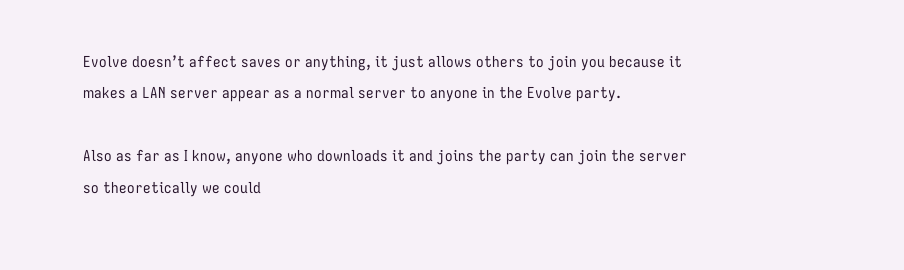Evolve doesn’t affect saves or anything, it just allows others to join you because it makes a LAN server appear as a normal server to anyone in the Evolve party.

Also as far as I know, anyone who downloads it and joins the party can join the server so theoretically we could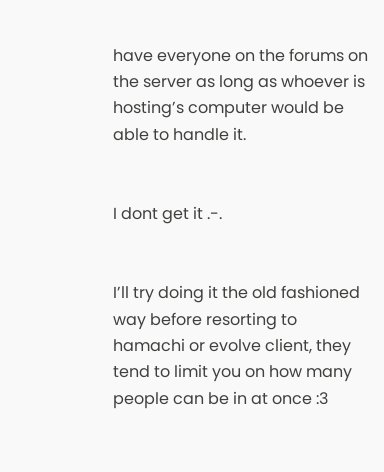have everyone on the forums on the server as long as whoever is hosting’s computer would be able to handle it.


I dont get it .-.


I’ll try doing it the old fashioned way before resorting to hamachi or evolve client, they tend to limit you on how many people can be in at once :3